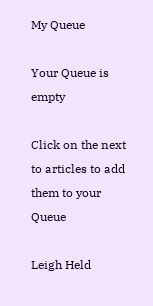My Queue

Your Queue is empty

Click on the next to articles to add them to your Queue

Leigh Held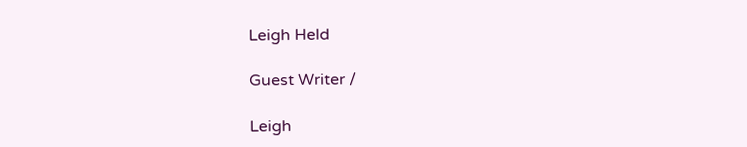Leigh Held

Guest Writer /

Leigh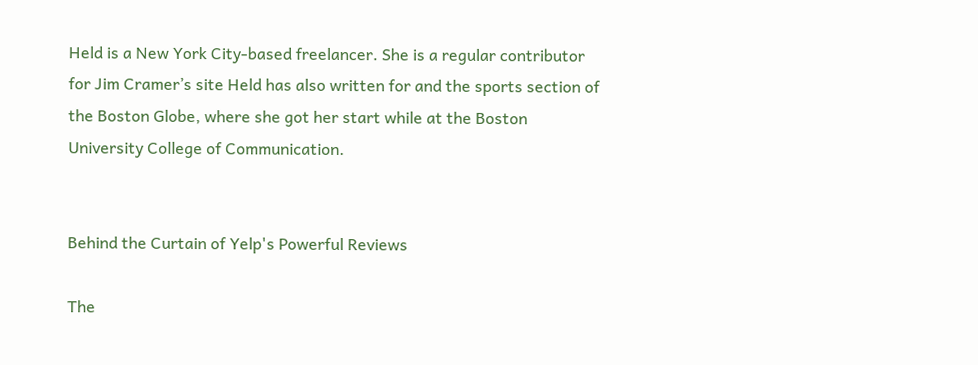Held is a New York City-based freelancer. She is a regular contributor for Jim Cramer’s site Held has also written for and the sports section of the Boston Globe, where she got her start while at the Boston University College of Communication.


Behind the Curtain of Yelp's Powerful Reviews

The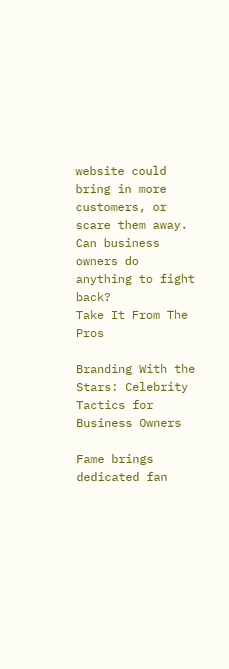website could bring in more customers, or scare them away. Can business owners do anything to fight back?
Take It From The Pros

Branding With the Stars: Celebrity Tactics for Business Owners

Fame brings dedicated fan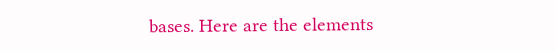bases. Here are the elements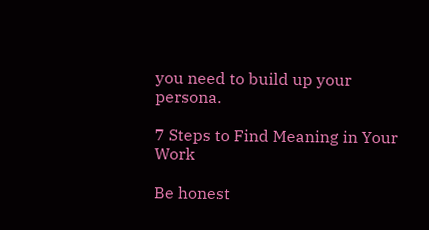you need to build up your persona.

7 Steps to Find Meaning in Your Work

Be honest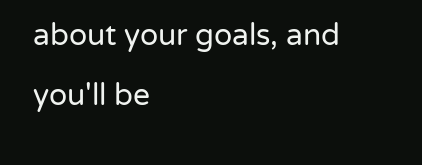about your goals, and you'll be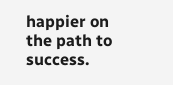happier on the path to success.